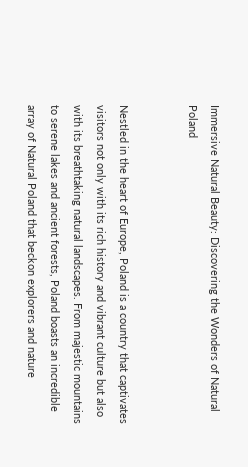Immersive Natural Beauty: Discovering the Wonders of Natural Poland


Nestled in the heart of Europe, Poland is a country that captivates visitors not only with its rich history and vibrant culture but also with its breathtaking natural landscapes. From majestic mountains to serene lakes and ancient forests, Poland boasts an incredible array of Natural Poland that beckon explorers and nature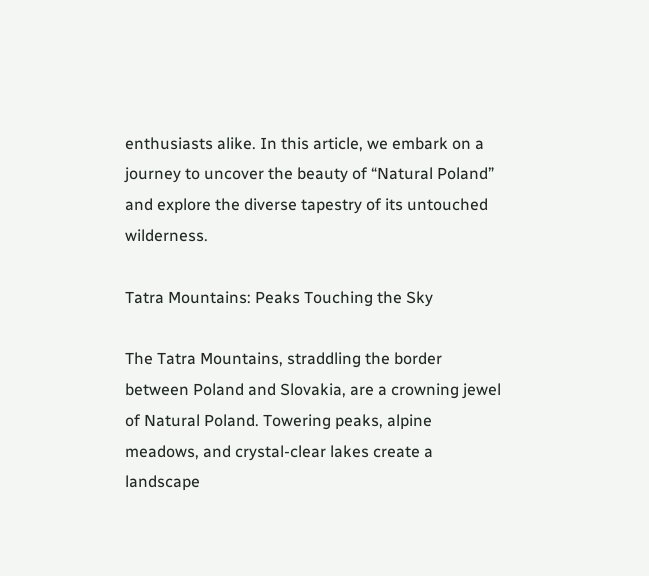enthusiasts alike. In this article, we embark on a journey to uncover the beauty of “Natural Poland” and explore the diverse tapestry of its untouched wilderness.

Tatra Mountains: Peaks Touching the Sky

The Tatra Mountains, straddling the border between Poland and Slovakia, are a crowning jewel of Natural Poland. Towering peaks, alpine meadows, and crystal-clear lakes create a landscape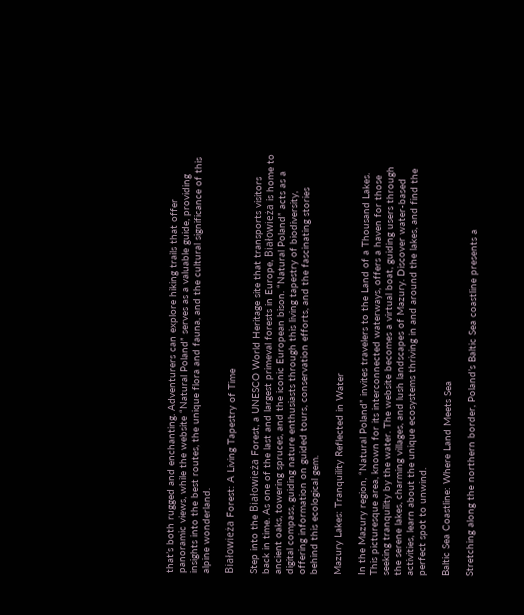that’s both rugged and enchanting. Adventurers can explore hiking trails that offer panoramic views, while the website “Natural Poland” serves as a valuable guide, providing insights into the best routes, the unique flora and fauna, and the cultural significance of this alpine wonderland.

Białowieża Forest: A Living Tapestry of Time

Step into the Białowieża Forest, a UNESCO World Heritage site that transports visitors back in time. As one of the last and largest primeval forests in Europe, Białowieża is home to ancient oaks, towering spruces, and the iconic European bison. “Natural Poland” acts as a digital compass, guiding nature enthusiasts through this living tapestry of biodiversity, offering information on guided tours, conservation efforts, and the fascinating stories behind this ecological gem.

Mazury Lakes: Tranquility Reflected in Water

In the Mazury region, “Natural Poland” invites travelers to the Land of a Thousand Lakes. This picturesque area, known for its interconnected waterways, offers a haven for those seeking tranquility by the water. The website becomes a virtual boat, guiding users through the serene lakes, charming villages, and lush landscapes of Mazury. Discover water-based activities, learn about the unique ecosystems thriving in and around the lakes, and find the perfect spot to unwind.

Baltic Sea Coastline: Where Land Meets Sea

Stretching along the northern border, Poland’s Baltic Sea coastline presents a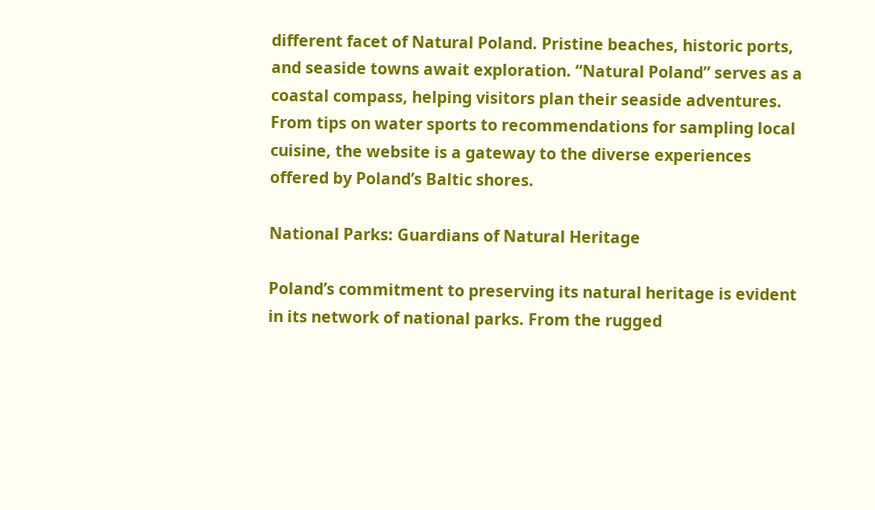different facet of Natural Poland. Pristine beaches, historic ports, and seaside towns await exploration. “Natural Poland” serves as a coastal compass, helping visitors plan their seaside adventures. From tips on water sports to recommendations for sampling local cuisine, the website is a gateway to the diverse experiences offered by Poland’s Baltic shores.

National Parks: Guardians of Natural Heritage

Poland’s commitment to preserving its natural heritage is evident in its network of national parks. From the rugged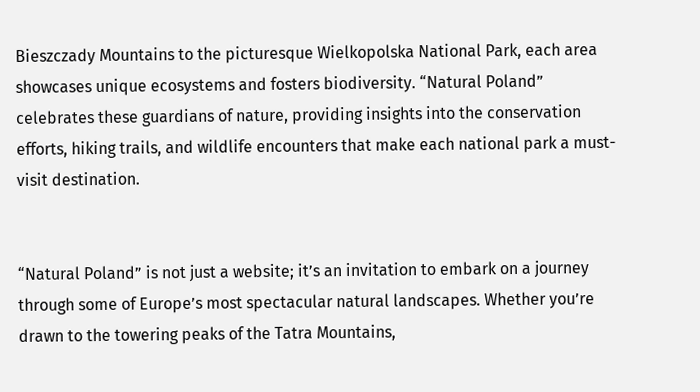Bieszczady Mountains to the picturesque Wielkopolska National Park, each area showcases unique ecosystems and fosters biodiversity. “Natural Poland” celebrates these guardians of nature, providing insights into the conservation efforts, hiking trails, and wildlife encounters that make each national park a must-visit destination.


“Natural Poland” is not just a website; it’s an invitation to embark on a journey through some of Europe’s most spectacular natural landscapes. Whether you’re drawn to the towering peaks of the Tatra Mountains,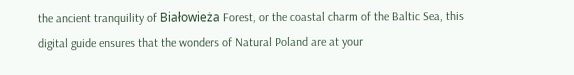the ancient tranquility of Białowieża Forest, or the coastal charm of the Baltic Sea, this digital guide ensures that the wonders of Natural Poland are at your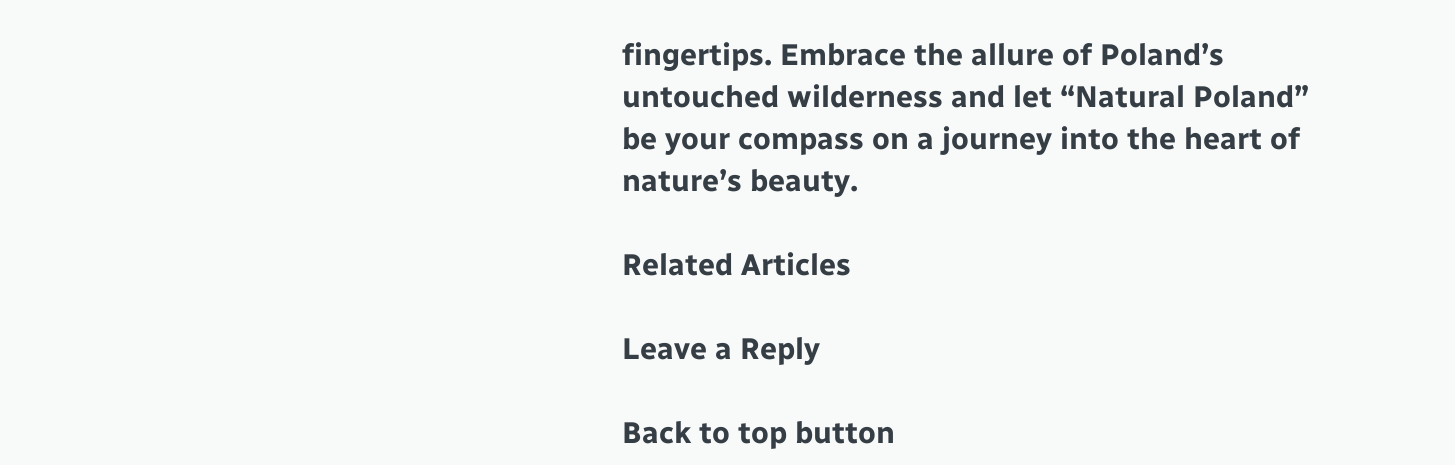fingertips. Embrace the allure of Poland’s untouched wilderness and let “Natural Poland” be your compass on a journey into the heart of nature’s beauty.

Related Articles

Leave a Reply

Back to top button